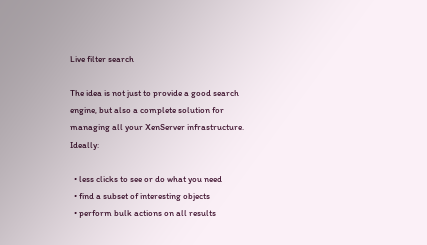Live filter search

The idea is not just to provide a good search engine, but also a complete solution for managing all your XenServer infrastructure. Ideally:

  • less clicks to see or do what you need
  • find a subset of interesting objects
  • perform bulk actions on all results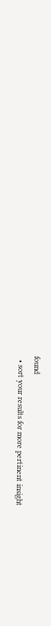found
  • sort your results for more pertinent insight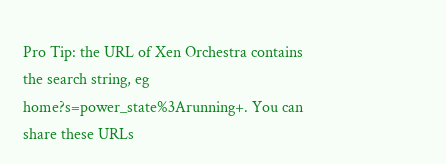Pro Tip: the URL of Xen Orchestra contains the search string, eg home?s=power_state%3Arunning+. You can share these URLs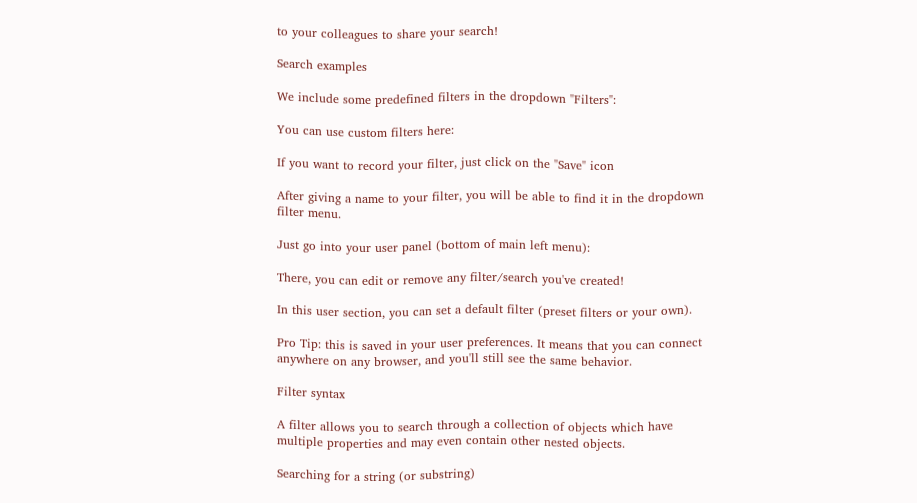to your colleagues to share your search!

Search examples

We include some predefined filters in the dropdown "Filters":

You can use custom filters here:

If you want to record your filter, just click on the "Save" icon

After giving a name to your filter, you will be able to find it in the dropdown filter menu.

Just go into your user panel (bottom of main left menu):

There, you can edit or remove any filter/search you've created!

In this user section, you can set a default filter (preset filters or your own).

Pro Tip: this is saved in your user preferences. It means that you can connect anywhere on any browser, and you'll still see the same behavior.

Filter syntax

A filter allows you to search through a collection of objects which have multiple properties and may even contain other nested objects.

Searching for a string (or substring)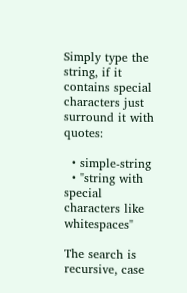Simply type the string, if it contains special characters just surround it with quotes:

  • simple-string
  • "string with special characters like whitespaces"

The search is recursive, case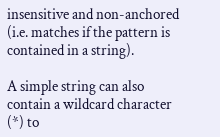insensitive and non-anchored (i.e. matches if the pattern is contained in a string).

A simple string can also contain a wildcard character (*) to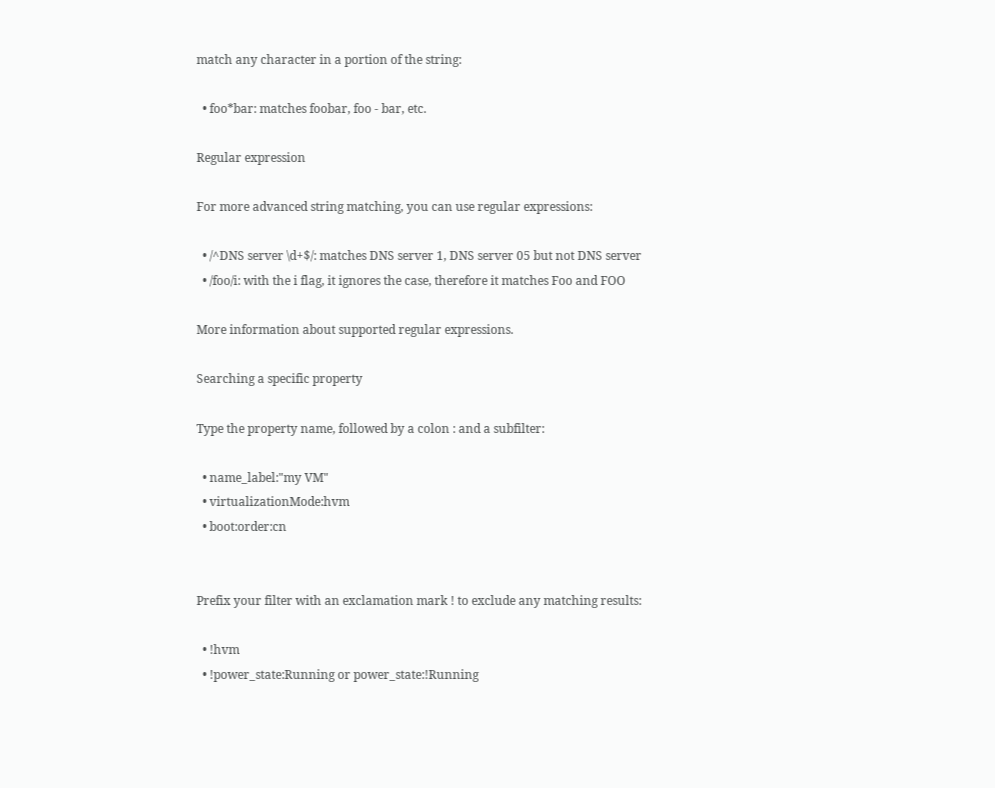match any character in a portion of the string:

  • foo*bar: matches foobar, foo - bar, etc.

Regular expression

For more advanced string matching, you can use regular expressions:

  • /^DNS server \d+$/: matches DNS server 1, DNS server 05 but not DNS server
  • /foo/i: with the i flag, it ignores the case, therefore it matches Foo and FOO

More information about supported regular expressions.

Searching a specific property

Type the property name, followed by a colon : and a subfilter:

  • name_label:"my VM"
  • virtualizationMode:hvm
  • boot:order:cn


Prefix your filter with an exclamation mark ! to exclude any matching results:

  • !hvm
  • !power_state:Running or power_state:!Running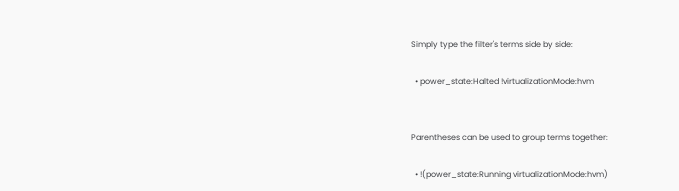Simply type the filter's terms side by side:

  • power_state:Halted !virtualizationMode:hvm


Parentheses can be used to group terms together:

  • !(power_state:Running virtualizationMode:hvm)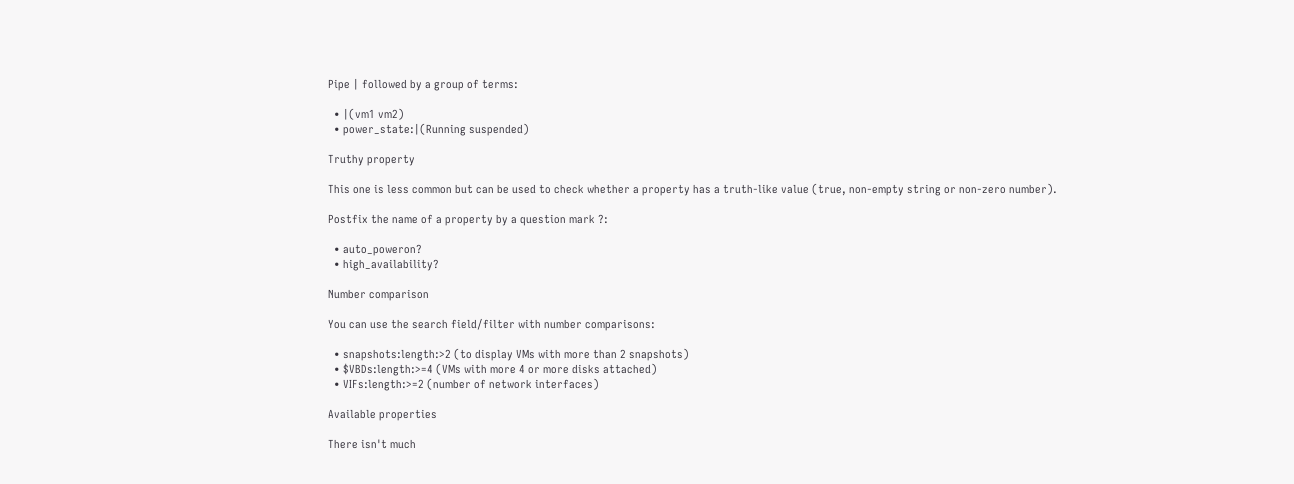Pipe | followed by a group of terms:

  • |(vm1 vm2)
  • power_state:|(Running suspended)

Truthy property

This one is less common but can be used to check whether a property has a truth-like value (true, non-empty string or non-zero number).

Postfix the name of a property by a question mark ?:

  • auto_poweron?
  • high_availability?

Number comparison

You can use the search field/filter with number comparisons:

  • snapshots:length:>2 (to display VMs with more than 2 snapshots)
  • $VBDs:length:>=4 (VMs with more 4 or more disks attached)
  • VIFs:length:>=2 (number of network interfaces)

Available properties

There isn't much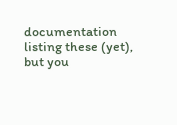documentation listing these (yet), but you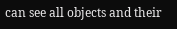can see all objects and their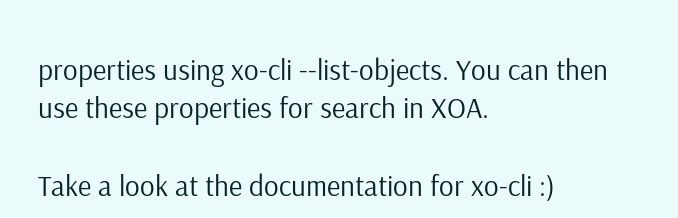properties using xo-cli --list-objects. You can then use these properties for search in XOA.

Take a look at the documentation for xo-cli :)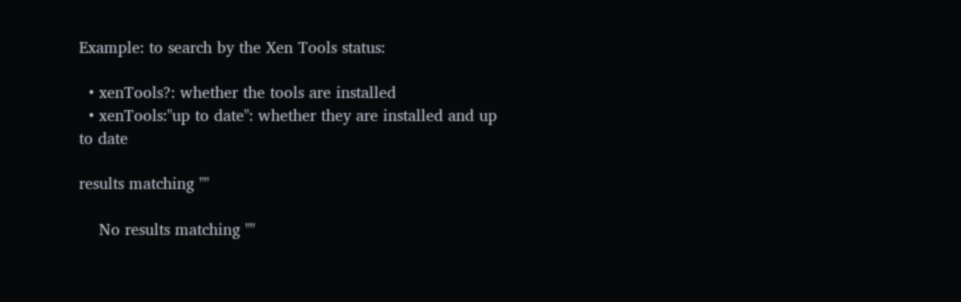Example: to search by the Xen Tools status:

  • xenTools?: whether the tools are installed
  • xenTools:"up to date": whether they are installed and up to date

results matching ""

    No results matching ""